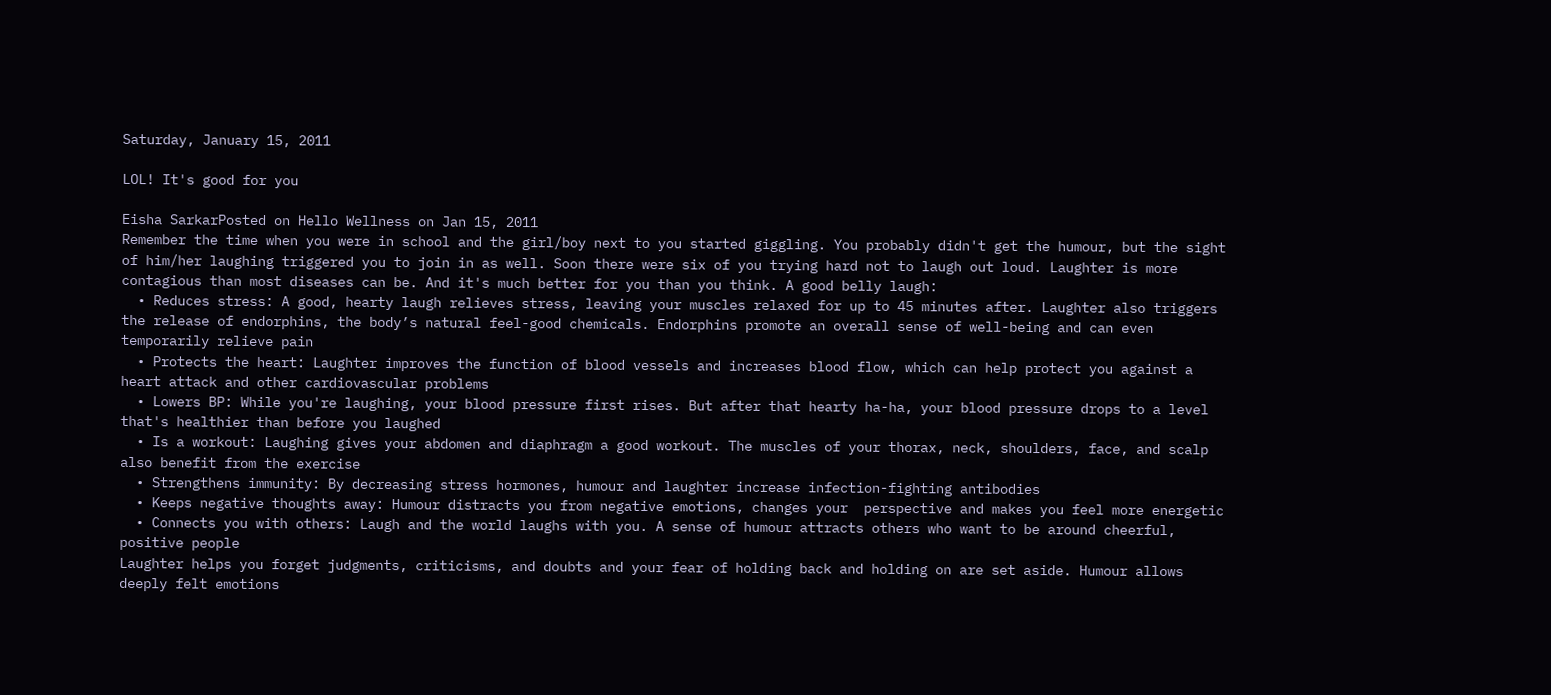Saturday, January 15, 2011

LOL! It's good for you

Eisha SarkarPosted on Hello Wellness on Jan 15, 2011
Remember the time when you were in school and the girl/boy next to you started giggling. You probably didn't get the humour, but the sight of him/her laughing triggered you to join in as well. Soon there were six of you trying hard not to laugh out loud. Laughter is more contagious than most diseases can be. And it's much better for you than you think. A good belly laugh:
  • Reduces stress: A good, hearty laugh relieves stress, leaving your muscles relaxed for up to 45 minutes after. Laughter also triggers the release of endorphins, the body’s natural feel-good chemicals. Endorphins promote an overall sense of well-being and can even temporarily relieve pain
  • Protects the heart: Laughter improves the function of blood vessels and increases blood flow, which can help protect you against a heart attack and other cardiovascular problems
  • Lowers BP: While you're laughing, your blood pressure first rises. But after that hearty ha-ha, your blood pressure drops to a level that's healthier than before you laughed
  • Is a workout: Laughing gives your abdomen and diaphragm a good workout. The muscles of your thorax, neck, shoulders, face, and scalp also benefit from the exercise
  • Strengthens immunity: By decreasing stress hormones, humour and laughter increase infection-fighting antibodies
  • Keeps negative thoughts away: Humour distracts you from negative emotions, changes your  perspective and makes you feel more energetic
  • Connects you with others: Laugh and the world laughs with you. A sense of humour attracts others who want to be around cheerful, positive people
Laughter helps you forget judgments, criticisms, and doubts and your fear of holding back and holding on are set aside. Humour allows deeply felt emotions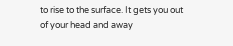to rise to the surface. It gets you out of your head and away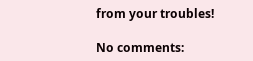from your troubles!

No comments: